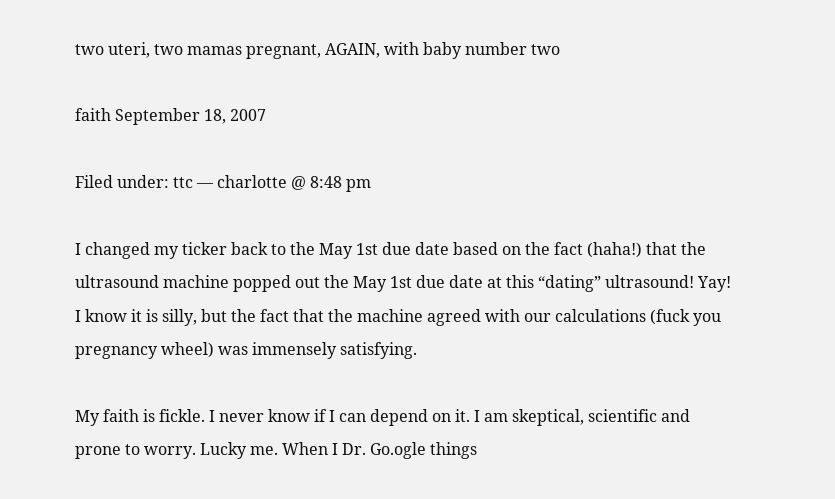two uteri, two mamas pregnant, AGAIN, with baby number two

faith September 18, 2007

Filed under: ttc — charlotte @ 8:48 pm

I changed my ticker back to the May 1st due date based on the fact (haha!) that the ultrasound machine popped out the May 1st due date at this “dating” ultrasound! Yay! I know it is silly, but the fact that the machine agreed with our calculations (fuck you pregnancy wheel) was immensely satisfying.

My faith is fickle. I never know if I can depend on it. I am skeptical, scientific and prone to worry. Lucky me. When I Dr. Go.ogle things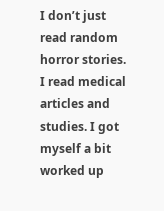I don’t just read random horror stories. I read medical articles and studies. I got myself a bit worked up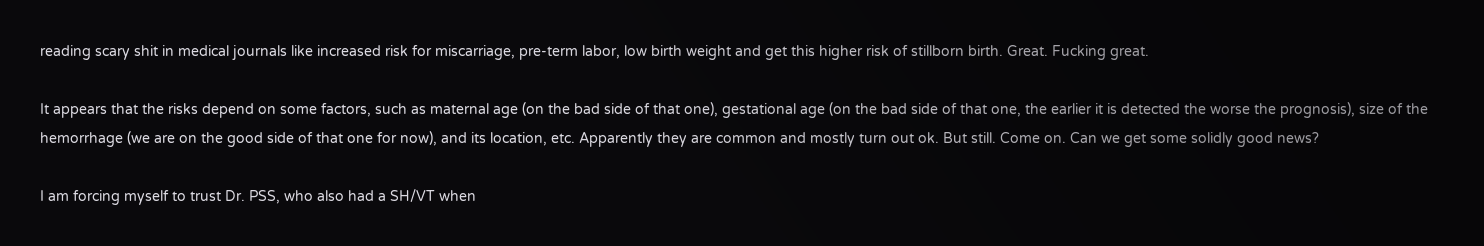reading scary shit in medical journals like increased risk for miscarriage, pre-term labor, low birth weight and get this higher risk of stillborn birth. Great. Fucking great.

It appears that the risks depend on some factors, such as maternal age (on the bad side of that one), gestational age (on the bad side of that one, the earlier it is detected the worse the prognosis), size of the hemorrhage (we are on the good side of that one for now), and its location, etc. Apparently they are common and mostly turn out ok. But still. Come on. Can we get some solidly good news?

I am forcing myself to trust Dr. PSS, who also had a SH/VT when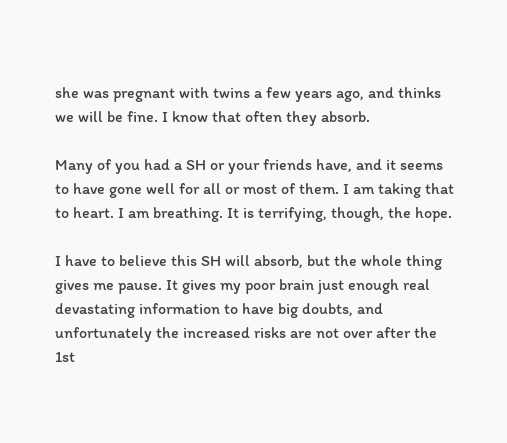she was pregnant with twins a few years ago, and thinks we will be fine. I know that often they absorb.

Many of you had a SH or your friends have, and it seems to have gone well for all or most of them. I am taking that to heart. I am breathing. It is terrifying, though, the hope.

I have to believe this SH will absorb, but the whole thing gives me pause. It gives my poor brain just enough real devastating information to have big doubts, and unfortunately the increased risks are not over after the 1st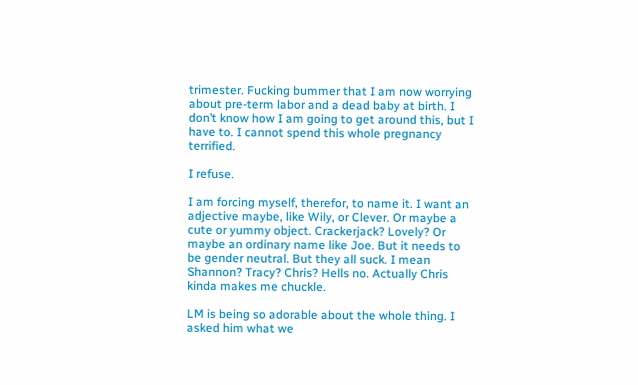trimester. Fucking bummer that I am now worrying about pre-term labor and a dead baby at birth. I don’t know how I am going to get around this, but I have to. I cannot spend this whole pregnancy terrified.

I refuse.

I am forcing myself, therefor, to name it. I want an adjective maybe, like Wily, or Clever. Or maybe a cute or yummy object. Crackerjack? Lovely? Or maybe an ordinary name like Joe. But it needs to be gender neutral. But they all suck. I mean Shannon? Tracy? Chris? Hells no. Actually Chris kinda makes me chuckle.

LM is being so adorable about the whole thing. I asked him what we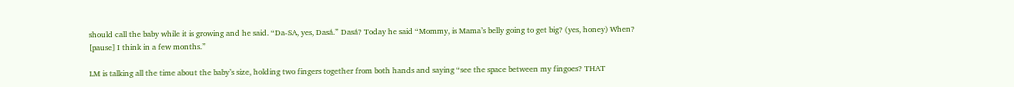should call the baby while it is growing and he said. “Da-SA, yes, Dasá.” Dasá? Today he said “Mommy, is Mama’s belly going to get big? (yes, honey) When? [pause] I think in a few months.”

LM is talking all the time about the baby’s size, holding two fingers together from both hands and saying “see the space between my fingoes? THAT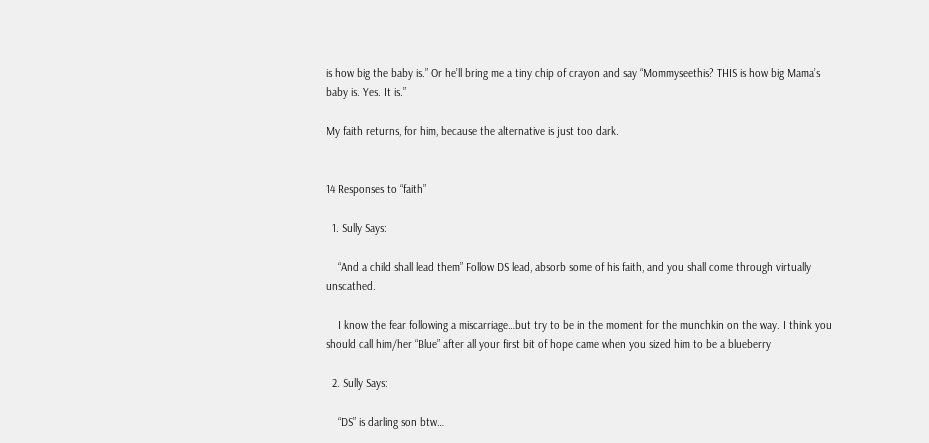is how big the baby is.” Or he’ll bring me a tiny chip of crayon and say “Mommyseethis? THIS is how big Mama’s baby is. Yes. It is.”

My faith returns, for him, because the alternative is just too dark.


14 Responses to “faith”

  1. Sully Says:

    “And a child shall lead them” Follow DS lead, absorb some of his faith, and you shall come through virtually unscathed.

    I know the fear following a miscarriage…but try to be in the moment for the munchkin on the way. I think you should call him/her “Blue” after all your first bit of hope came when you sized him to be a blueberry

  2. Sully Says:

    “DS” is darling son btw…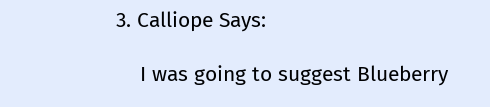3. Calliope Says:

    I was going to suggest Blueberry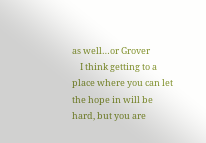as well…or Grover
    I think getting to a place where you can let the hope in will be hard, but you are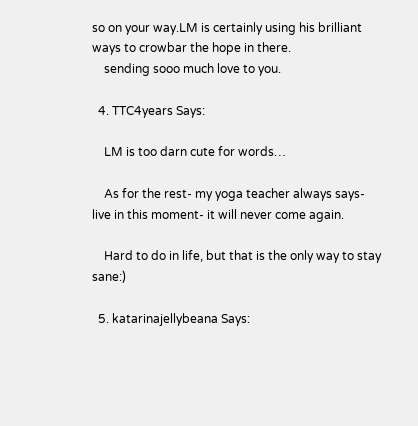so on your way.LM is certainly using his brilliant ways to crowbar the hope in there.
    sending sooo much love to you.

  4. TTC4years Says:

    LM is too darn cute for words…

    As for the rest- my yoga teacher always says- live in this moment- it will never come again.

    Hard to do in life, but that is the only way to stay sane:)

  5. katarinajellybeana Says: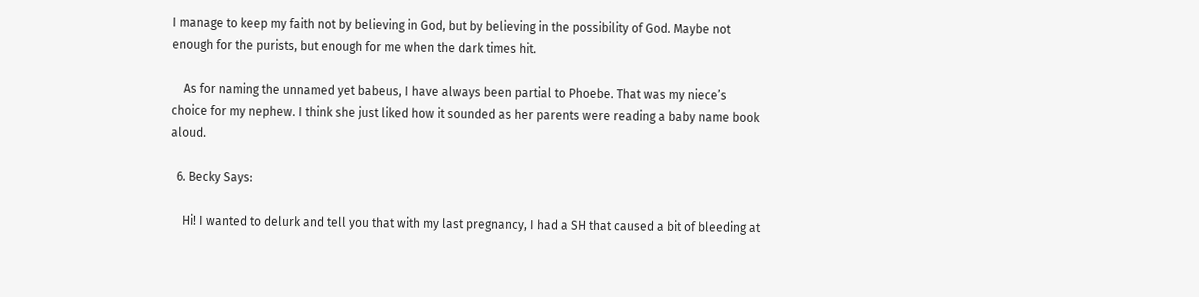I manage to keep my faith not by believing in God, but by believing in the possibility of God. Maybe not enough for the purists, but enough for me when the dark times hit.

    As for naming the unnamed yet babeus, I have always been partial to Phoebe. That was my niece’s choice for my nephew. I think she just liked how it sounded as her parents were reading a baby name book aloud.

  6. Becky Says:

    Hi! I wanted to delurk and tell you that with my last pregnancy, I had a SH that caused a bit of bleeding at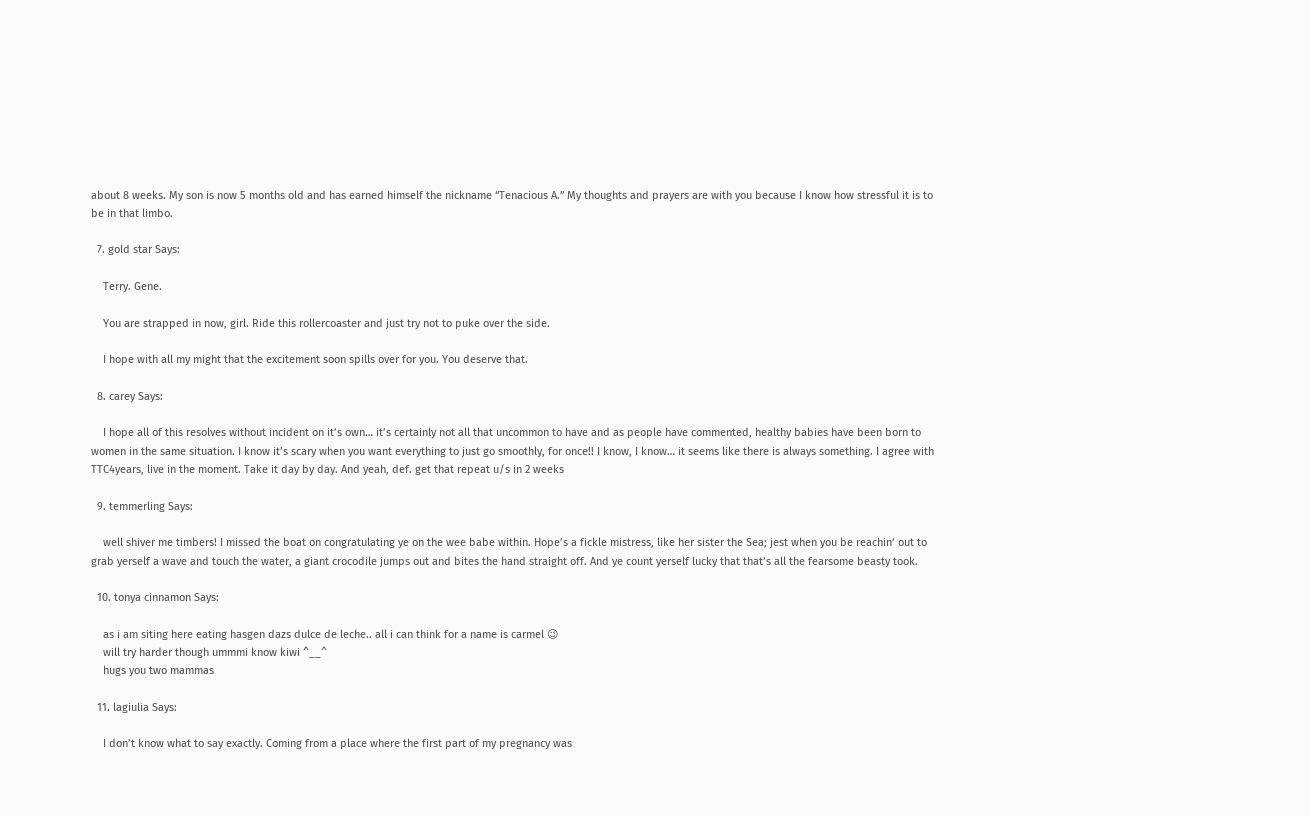about 8 weeks. My son is now 5 months old and has earned himself the nickname “Tenacious A.” My thoughts and prayers are with you because I know how stressful it is to be in that limbo.

  7. gold star Says:

    Terry. Gene.

    You are strapped in now, girl. Ride this rollercoaster and just try not to puke over the side.

    I hope with all my might that the excitement soon spills over for you. You deserve that.

  8. carey Says:

    I hope all of this resolves without incident on it’s own… it’s certainly not all that uncommon to have and as people have commented, healthy babies have been born to women in the same situation. I know it’s scary when you want everything to just go smoothly, for once!! I know, I know… it seems like there is always something. I agree with TTC4years, live in the moment. Take it day by day. And yeah, def. get that repeat u/s in 2 weeks

  9. temmerling Says:

    well shiver me timbers! I missed the boat on congratulating ye on the wee babe within. Hope’s a fickle mistress, like her sister the Sea; jest when you be reachin’ out to grab yerself a wave and touch the water, a giant crocodile jumps out and bites the hand straight off. And ye count yerself lucky that that’s all the fearsome beasty took.

  10. tonya cinnamon Says:

    as i am siting here eating hasgen dazs dulce de leche.. all i can think for a name is carmel 😉
    will try harder though ummmi know kiwi ^__^
    hugs you two mammas

  11. lagiulia Says:

    I don’t know what to say exactly. Coming from a place where the first part of my pregnancy was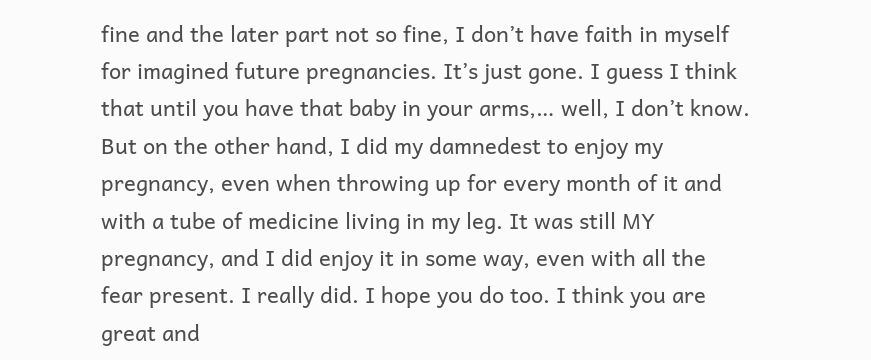fine and the later part not so fine, I don’t have faith in myself for imagined future pregnancies. It’s just gone. I guess I think that until you have that baby in your arms,… well, I don’t know. But on the other hand, I did my damnedest to enjoy my pregnancy, even when throwing up for every month of it and with a tube of medicine living in my leg. It was still MY pregnancy, and I did enjoy it in some way, even with all the fear present. I really did. I hope you do too. I think you are great and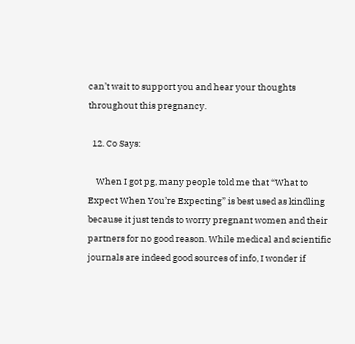can’t wait to support you and hear your thoughts throughout this pregnancy.

  12. Co Says:

    When I got pg, many people told me that “What to Expect When You’re Expecting” is best used as kindling because it just tends to worry pregnant women and their partners for no good reason. While medical and scientific journals are indeed good sources of info, I wonder if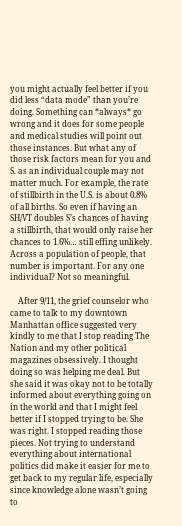you might actually feel better if you did less “data mode” than you’re doing. Something can *always* go wrong and it does for some people and medical studies will point out those instances. But what any of those risk factors mean for you and S. as an individual couple may not matter much. For example, the rate of stillbirth in the U.S. is about 0.8% of all births. So even if having an SH/VT doubles S’s chances of having a stillbirth, that would only raise her chances to 1.6%… still effing unlikely. Across a population of people, that number is important. For any one individual? Not so meaningful.

    After 9/11, the grief counselor who came to talk to my downtown Manhattan office suggested very kindly to me that I stop reading The Nation and my other political magazines obsessively. I thought doing so was helping me deal. But she said it was okay not to be totally informed about everything going on in the world and that I might feel better if I stopped trying to be. She was right. I stopped reading those pieces. Not trying to understand everything about international politics did make it easier for me to get back to my regular life, especially since knowledge alone wasn’t going to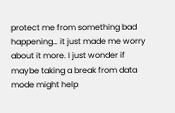protect me from something bad happening… it just made me worry about it more. I just wonder if maybe taking a break from data mode might help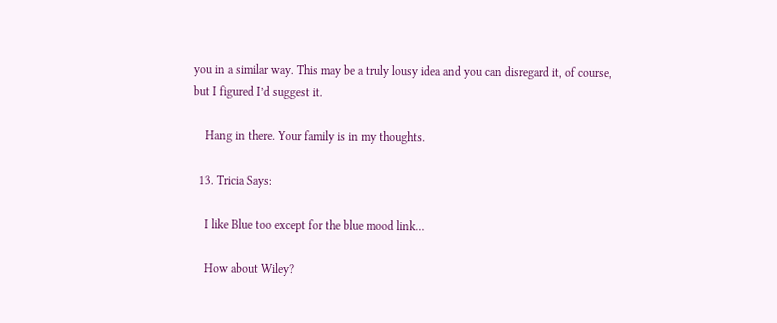you in a similar way. This may be a truly lousy idea and you can disregard it, of course, but I figured I’d suggest it.

    Hang in there. Your family is in my thoughts.

  13. Tricia Says:

    I like Blue too except for the blue mood link…

    How about Wiley?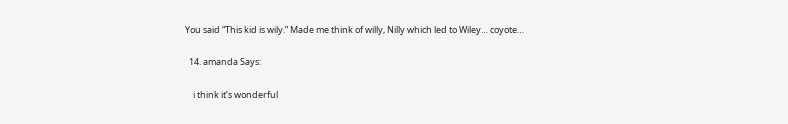You said “This kid is wily.” Made me think of willy, Nilly which led to Wiley… coyote…

  14. amanda Says:

    i think it’s wonderful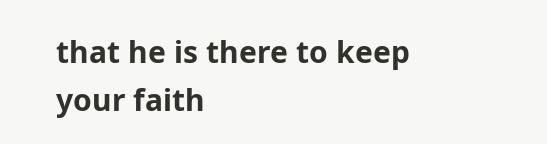that he is there to keep your faith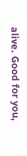alive. Good for you,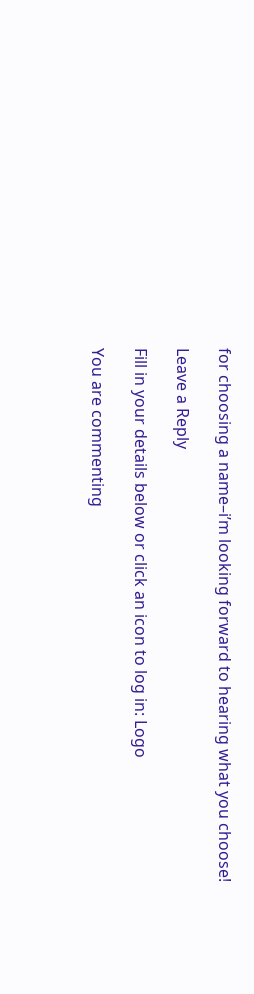for choosing a name–i’m looking forward to hearing what you choose!

Leave a Reply

Fill in your details below or click an icon to log in: Logo

You are commenting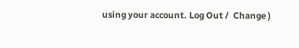using your account. Log Out /  Change )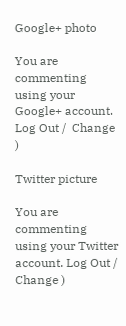Google+ photo

You are commenting using your Google+ account. Log Out /  Change )

Twitter picture

You are commenting using your Twitter account. Log Out /  Change )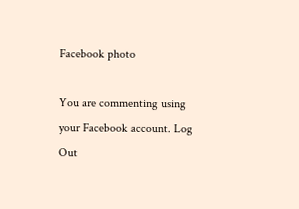Facebook photo

You are commenting using your Facebook account. Log Out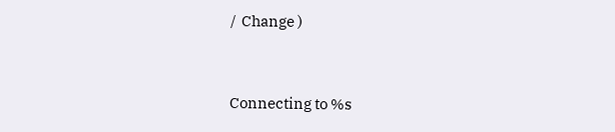/  Change )


Connecting to %s